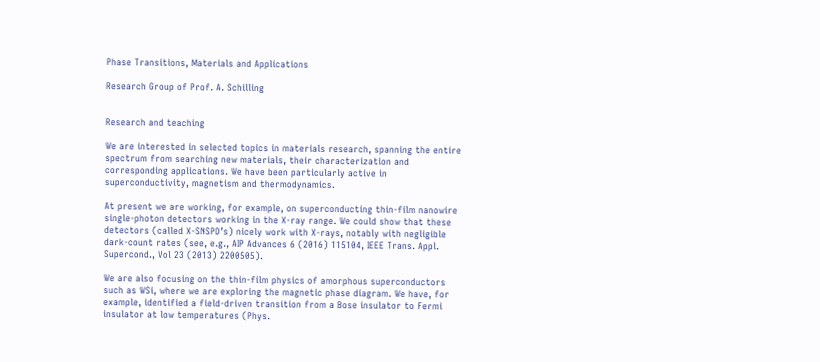Phase Transitions, Materials and Applications

Research Group of Prof. A. Schilling


Research and teaching

We are interested in selected topics in materials research, spanning the entire spectrum from searching new materials, their characterization and corresponding applications. We have been particularly active in superconductivity, magnetism and thermodynamics.

At present we are working, for example, on superconducting thin-film nanowire single-photon detectors working in the X-ray range. We could show that these detectors (called X-SNSPD’s) nicely work with X-rays, notably with negligible dark-count rates (see, e.g., AIP Advances 6 (2016) 115104, IEEE Trans. Appl. Supercond., Vol 23 (2013) 2200505).

We are also focusing on the thin-film physics of amorphous superconductors such as WSi, where we are exploring the magnetic phase diagram. We have, for example, identified a field-driven transition from a Bose insulator to Fermi insulator at low temperatures (Phys.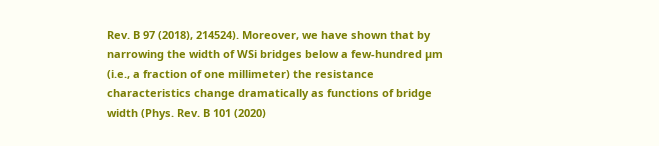Rev. B 97 (2018), 214524). Moreover, we have shown that by narrowing the width of WSi bridges below a few-hundred µm (i.e., a fraction of one millimeter) the resistance characteristics change dramatically as functions of bridge width (Phys. Rev. B 101 (2020)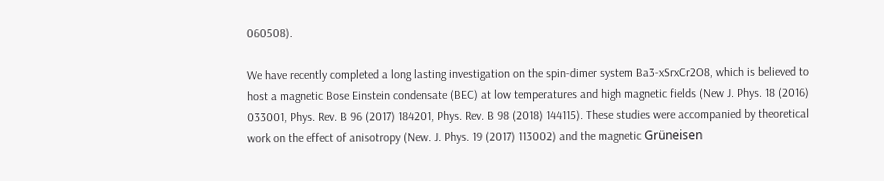060508).

We have recently completed a long lasting investigation on the spin-dimer system Ba3-xSrxCr2O8, which is believed to host a magnetic Bose Einstein condensate (BEC) at low temperatures and high magnetic fields (New J. Phys. 18 (2016) 033001, Phys. Rev. B 96 (2017) 184201, Phys. Rev. B 98 (2018) 144115). These studies were accompanied by theoretical work on the effect of anisotropy (New. J. Phys. 19 (2017) 113002) and the magnetic Grüneisen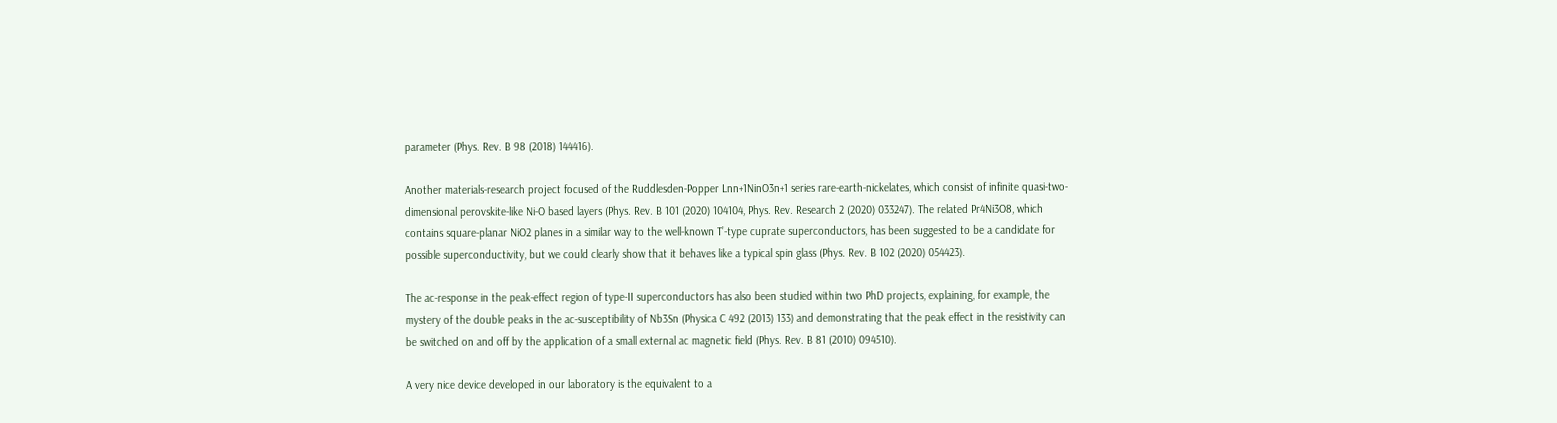parameter (Phys. Rev. B 98 (2018) 144416).

Another materials-research project focused of the Ruddlesden-Popper Lnn+1NinO3n+1 series rare-earth-nickelates, which consist of infinite quasi-two-dimensional perovskite-like Ni-O based layers (Phys. Rev. B 101 (2020) 104104, Phys. Rev. Research 2 (2020) 033247). The related Pr4Ni3O8, which contains square-planar NiO2 planes in a similar way to the well-known T’-type cuprate superconductors, has been suggested to be a candidate for possible superconductivity, but we could clearly show that it behaves like a typical spin glass (Phys. Rev. B 102 (2020) 054423).

The ac-response in the peak-effect region of type-II superconductors has also been studied within two PhD projects, explaining, for example, the mystery of the double peaks in the ac-susceptibility of Nb3Sn (Physica C 492 (2013) 133) and demonstrating that the peak effect in the resistivity can be switched on and off by the application of a small external ac magnetic field (Phys. Rev. B 81 (2010) 094510).

A very nice device developed in our laboratory is the equivalent to a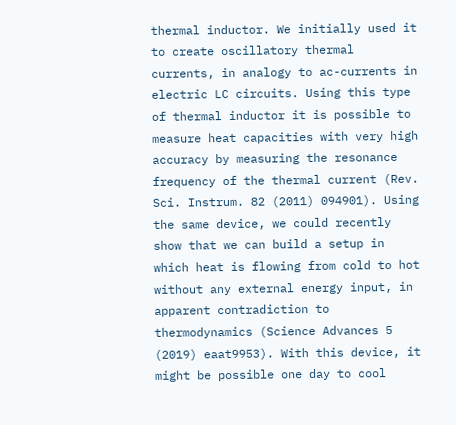thermal inductor. We initially used it to create oscillatory thermal currents, in analogy to ac-currents in electric LC circuits. Using this type of thermal inductor it is possible to measure heat capacities with very high accuracy by measuring the resonance frequency of the thermal current (Rev. Sci. Instrum. 82 (2011) 094901). Using the same device, we could recently show that we can build a setup in which heat is flowing from cold to hot without any external energy input, in apparent contradiction to thermodynamics (Science Advances 5 (2019) eaat9953). With this device, it might be possible one day to cool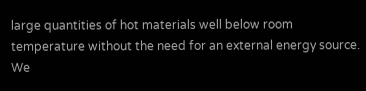large quantities of hot materials well below room temperature without the need for an external energy source. We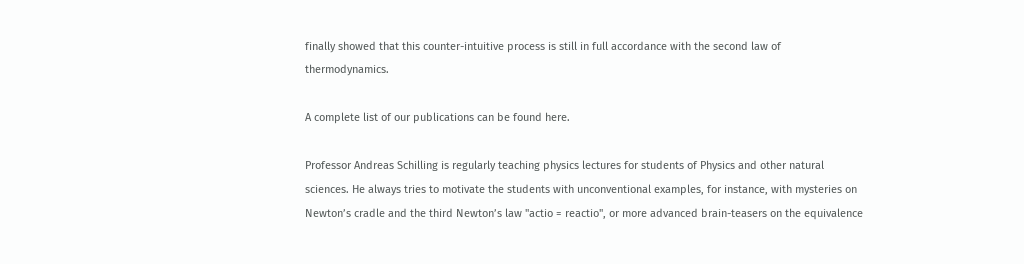finally showed that this counter-intuitive process is still in full accordance with the second law of thermodynamics.

A complete list of our publications can be found here.

Professor Andreas Schilling is regularly teaching physics lectures for students of Physics and other natural sciences. He always tries to motivate the students with unconventional examples, for instance, with mysteries on Newton’s cradle and the third Newton’s law "actio = reactio", or more advanced brain-teasers on the equivalence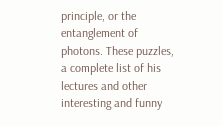principle, or the entanglement of photons. These puzzles, a complete list of his lectures and other interesting and funny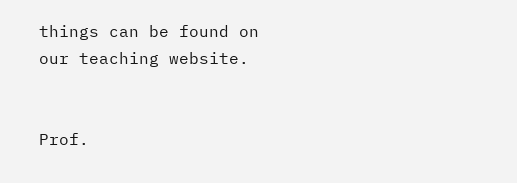things can be found on our teaching website.


Prof.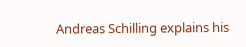Andreas Schilling explains his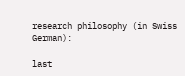research philosophy (in Swiss German):

last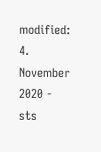modified: 4. November 2020 - sts